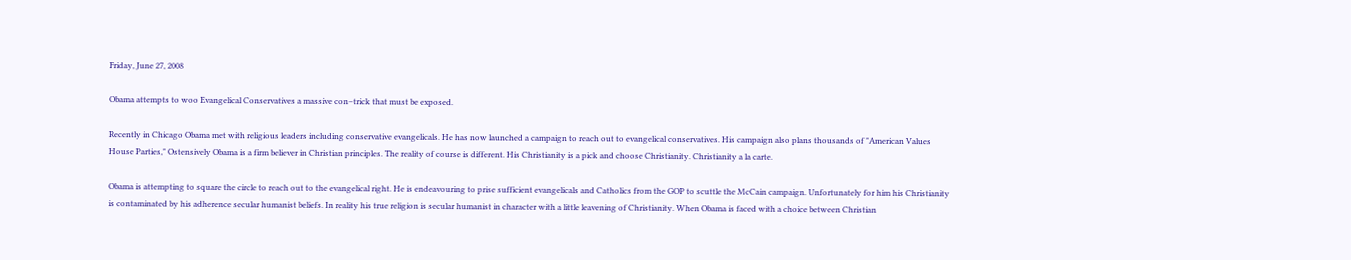Friday, June 27, 2008

Obama attempts to woo Evangelical Conservatives a massive con–trick that must be exposed.

Recently in Chicago Obama met with religious leaders including conservative evangelicals. He has now launched a campaign to reach out to evangelical conservatives. His campaign also plans thousands of "American Values House Parties," Ostensively Obama is a firm believer in Christian principles. The reality of course is different. His Christianity is a pick and choose Christianity. Christianity a la carte.

Obama is attempting to square the circle to reach out to the evangelical right. He is endeavouring to prise sufficient evangelicals and Catholics from the GOP to scuttle the McCain campaign. Unfortunately for him his Christianity is contaminated by his adherence secular humanist beliefs. In reality his true religion is secular humanist in character with a little leavening of Christianity. When Obama is faced with a choice between Christian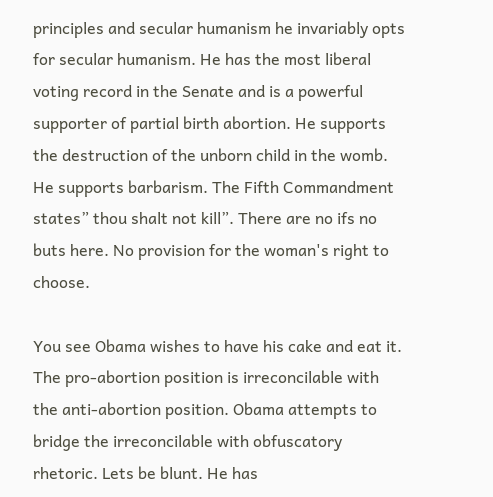principles and secular humanism he invariably opts for secular humanism. He has the most liberal voting record in the Senate and is a powerful supporter of partial birth abortion. He supports the destruction of the unborn child in the womb. He supports barbarism. The Fifth Commandment states” thou shalt not kill”. There are no ifs no buts here. No provision for the woman's right to choose.

You see Obama wishes to have his cake and eat it. The pro-abortion position is irreconcilable with the anti-abortion position. Obama attempts to bridge the irreconcilable with obfuscatory rhetoric. Lets be blunt. He has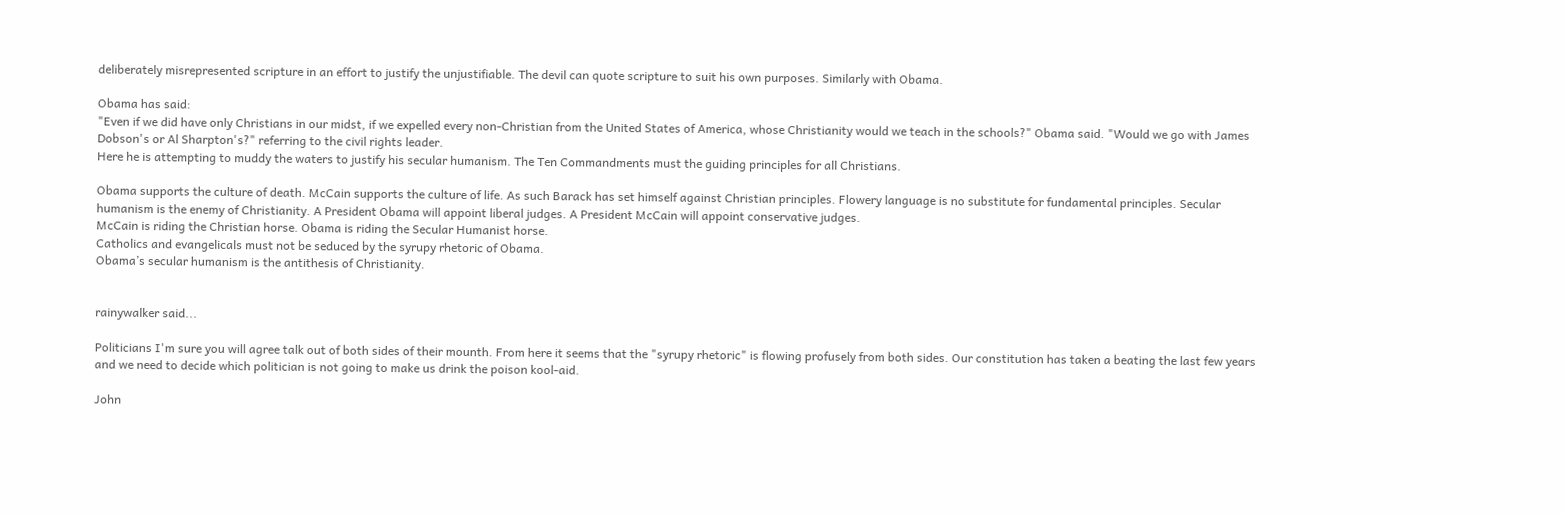deliberately misrepresented scripture in an effort to justify the unjustifiable. The devil can quote scripture to suit his own purposes. Similarly with Obama.

Obama has said:
"Even if we did have only Christians in our midst, if we expelled every non-Christian from the United States of America, whose Christianity would we teach in the schools?" Obama said. "Would we go with James Dobson's or Al Sharpton's?" referring to the civil rights leader.
Here he is attempting to muddy the waters to justify his secular humanism. The Ten Commandments must the guiding principles for all Christians.

Obama supports the culture of death. McCain supports the culture of life. As such Barack has set himself against Christian principles. Flowery language is no substitute for fundamental principles. Secular humanism is the enemy of Christianity. A President Obama will appoint liberal judges. A President McCain will appoint conservative judges.
McCain is riding the Christian horse. Obama is riding the Secular Humanist horse.
Catholics and evangelicals must not be seduced by the syrupy rhetoric of Obama.
Obama’s secular humanism is the antithesis of Christianity.


rainywalker said...

Politicians I'm sure you will agree talk out of both sides of their mounth. From here it seems that the "syrupy rhetoric" is flowing profusely from both sides. Our constitution has taken a beating the last few years and we need to decide which politician is not going to make us drink the poison kool-aid.

John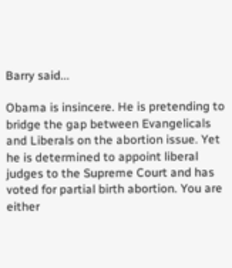Barry said...

Obama is insincere. He is pretending to bridge the gap between Evangelicals and Liberals on the abortion issue. Yet he is determined to appoint liberal judges to the Supreme Court and has voted for partial birth abortion. You are either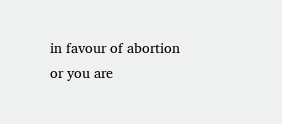in favour of abortion or you are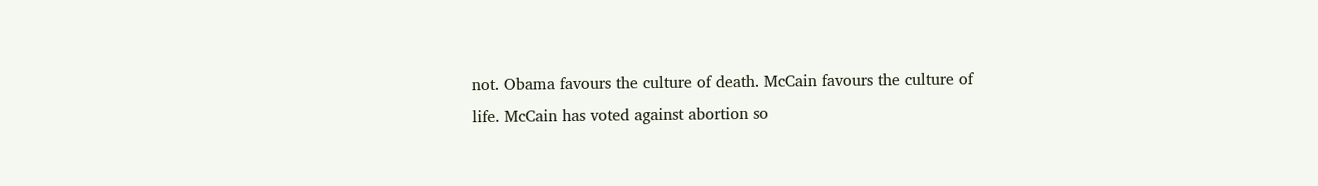not. Obama favours the culture of death. McCain favours the culture of life. McCain has voted against abortion so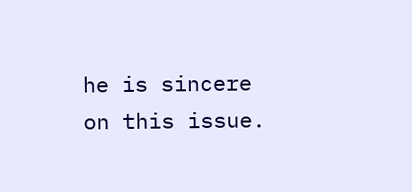he is sincere on this issue.